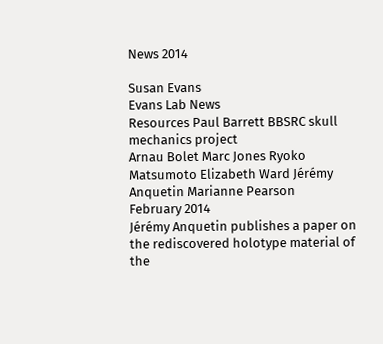News 2014

Susan Evans
Evans Lab News
Resources Paul Barrett BBSRC skull mechanics project
Arnau Bolet Marc Jones Ryoko Matsumoto Elizabeth Ward Jérémy Anquetin Marianne Pearson
February 2014
Jérémy Anquetin publishes a paper on the rediscovered holotype material of the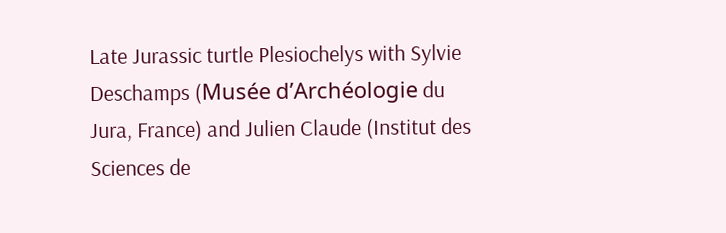Late Jurassic turtle Plesiochelys with Sylvie Deschamps (Musée d’Archéologie du Jura, France) and Julien Claude (Institut des Sciences de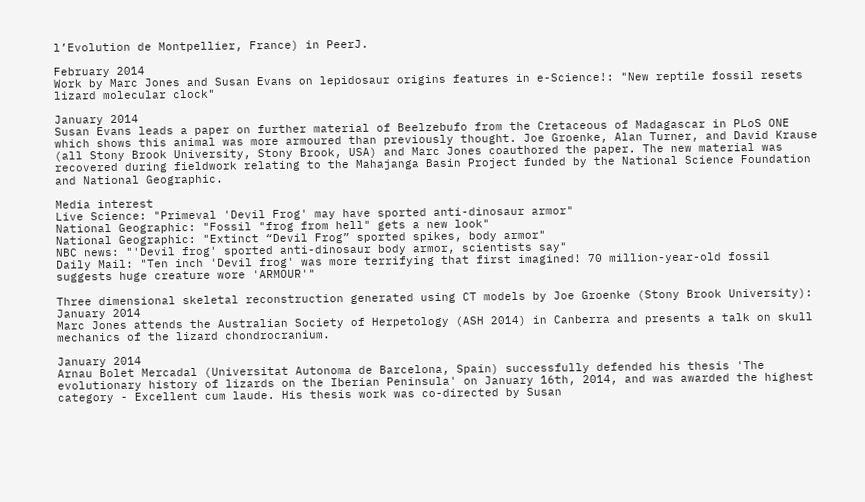l’Evolution de Montpellier, France) in PeerJ.

February 2014
Work by Marc Jones and Susan Evans on lepidosaur origins features in e-Science!: "New reptile fossil resets lizard molecular clock"

January 2014
Susan Evans leads a paper on further material of Beelzebufo from the Cretaceous of Madagascar in PLoS ONE which shows this animal was more armoured than previously thought. Joe Groenke, Alan Turner, and David Krause (all Stony Brook University, Stony Brook, USA) and Marc Jones coauthored the paper. The new material was recovered during fieldwork relating to the Mahajanga Basin Project funded by the National Science Foundation and National Geographic.

Media interest
Live Science: "Primeval 'Devil Frog' may have sported anti-dinosaur armor"
National Geographic: "Fossil "frog from hell" gets a new look"
National Geographic: "Extinct “Devil Frog” sported spikes, body armor"
NBC news: "'Devil frog' sported anti-dinosaur body armor, scientists say"
Daily Mail: "Ten inch 'Devil frog' was more terrifying that first imagined! 70 million-year-old fossil suggests huge creature wore 'ARMOUR'"

Three dimensional skeletal reconstruction generated using CT models by Joe Groenke (Stony Brook University):
January 2014
Marc Jones attends the Australian Society of Herpetology (ASH 2014) in Canberra and presents a talk on skull mechanics of the lizard chondrocranium.

January 2014
Arnau Bolet Mercadal (Universitat Autonoma de Barcelona, Spain) successfully defended his thesis 'The evolutionary history of lizards on the Iberian Peninsula' on January 16th, 2014, and was awarded the highest category - Excellent cum laude. His thesis work was co-directed by Susan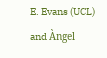E. Evans (UCL) and Àngel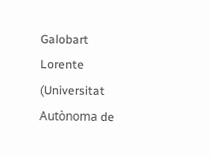Galobart Lorente (Universitat Autònoma de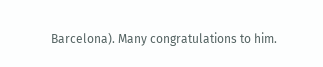Barcelona). Many congratulations to him.